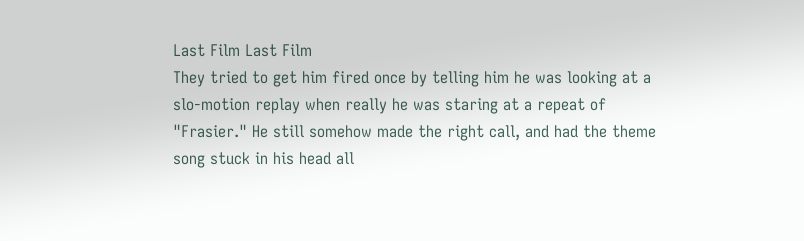Last Film Last Film
They tried to get him fired once by telling him he was looking at a slo-motion replay when really he was staring at a repeat of "Frasier." He still somehow made the right call, and had the theme song stuck in his head all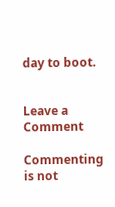day to boot.


Leave a Comment

Commenting is not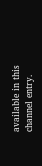available in this channel entry.